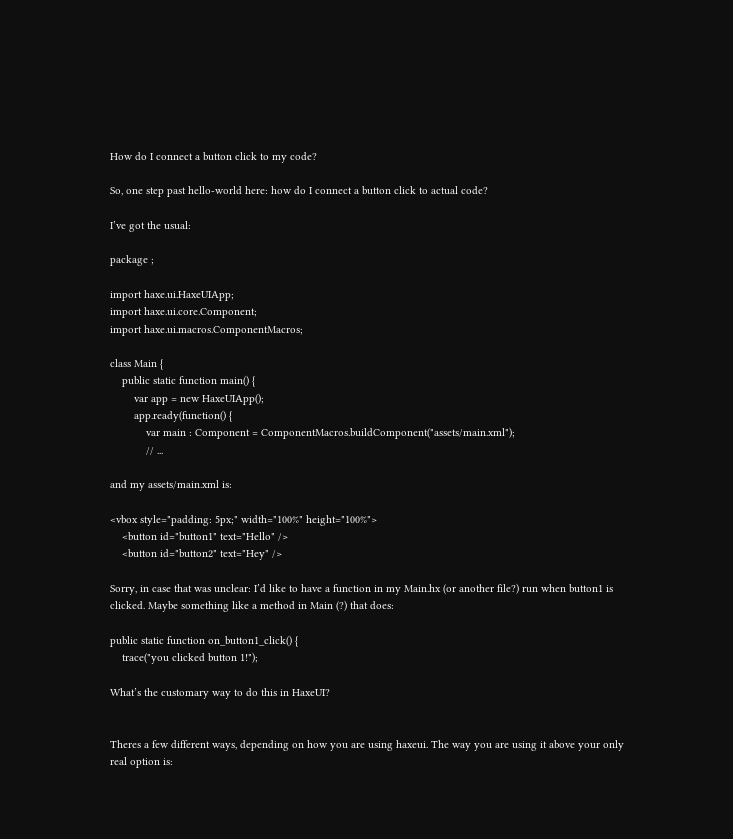How do I connect a button click to my code?

So, one step past hello-world here: how do I connect a button click to actual code?

I’ve got the usual:

package ;

import haxe.ui.HaxeUIApp;
import haxe.ui.core.Component;
import haxe.ui.macros.ComponentMacros;

class Main {
    public static function main() {
        var app = new HaxeUIApp();
        app.ready(function() {
            var main : Component = ComponentMacros.buildComponent("assets/main.xml");
            // ...

and my assets/main.xml is:

<vbox style="padding: 5px;" width="100%" height="100%">
    <button id="button1" text="Hello" />
    <button id="button2" text="Hey" />

Sorry, in case that was unclear: I’d like to have a function in my Main.hx (or another file?) run when button1 is clicked. Maybe something like a method in Main (?) that does:

public static function on_button1_click() {
    trace("you clicked button 1!");

What’s the customary way to do this in HaxeUI?


Theres a few different ways, depending on how you are using haxeui. The way you are using it above your only real option is: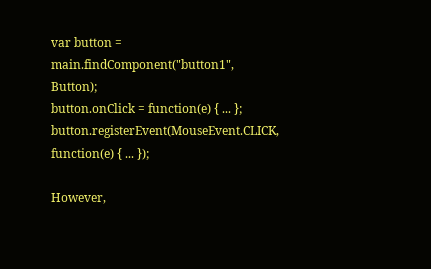var button = main.findComponent("button1", Button);
button.onClick = function(e) { ... };
button.registerEvent(MouseEvent.CLICK, function(e) { ... });

However,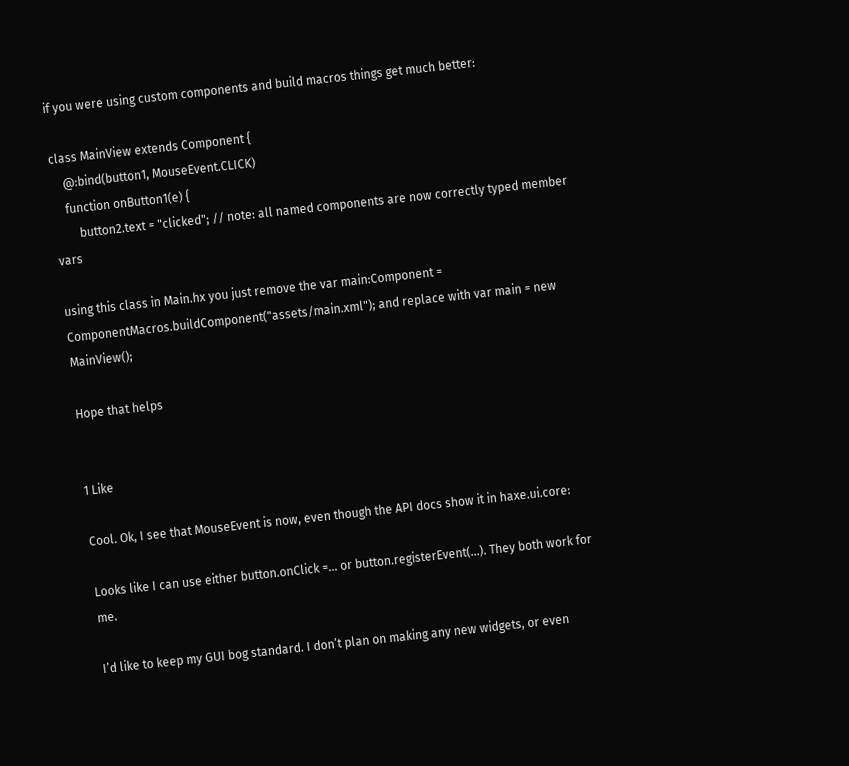if you were using custom components and build macros things get much better:

class MainView extends Component {
    @:bind(button1, MouseEvent.CLICK)
    function onButton1(e) {
        button2.text = "clicked"; // note: all named components are now correctly typed member vars

using this class in Main.hx you just remove the var main:Component = ComponentMacros.buildComponent("assets/main.xml"); and replace with var main = new MainView();

Hope that helps


1 Like

Cool. Ok, I see that MouseEvent is now, even though the API docs show it in haxe.ui.core:

Looks like I can use either button.onClick =... or button.registerEvent(...). They both work for me.

I’d like to keep my GUI bog standard. I don’t plan on making any new widgets, or even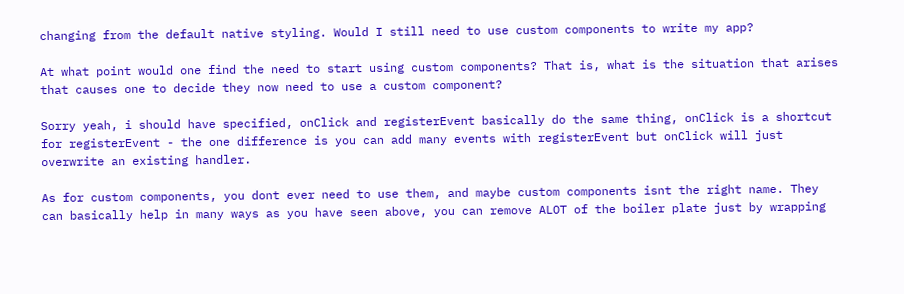changing from the default native styling. Would I still need to use custom components to write my app?

At what point would one find the need to start using custom components? That is, what is the situation that arises that causes one to decide they now need to use a custom component?

Sorry yeah, i should have specified, onClick and registerEvent basically do the same thing, onClick is a shortcut for registerEvent - the one difference is you can add many events with registerEvent but onClick will just overwrite an existing handler.

As for custom components, you dont ever need to use them, and maybe custom components isnt the right name. They can basically help in many ways as you have seen above, you can remove ALOT of the boiler plate just by wrapping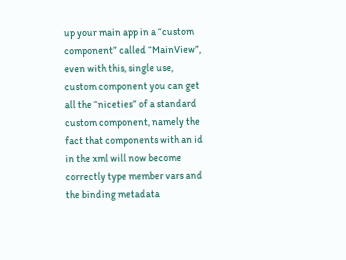up your main app in a “custom component” called “MainView”, even with this, single use, custom component you can get all the “niceties” of a standard custom component, namely the fact that components with an id in the xml will now become correctly type member vars and the binding metadata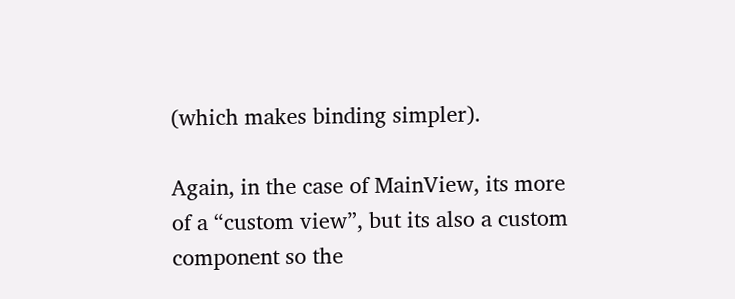(which makes binding simpler).

Again, in the case of MainView, its more of a “custom view”, but its also a custom component so the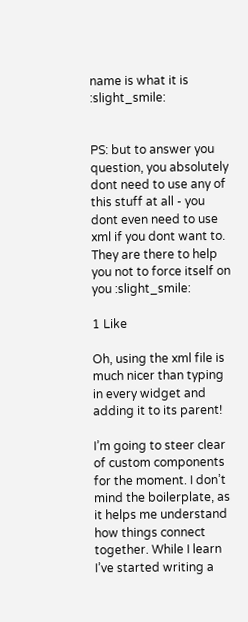name is what it is :slight_smile:


PS: but to answer you question, you absolutely dont need to use any of this stuff at all - you dont even need to use xml if you dont want to. They are there to help you not to force itself on you :slight_smile:

1 Like

Oh, using the xml file is much nicer than typing in every widget and adding it to its parent!

I’m going to steer clear of custom components for the moment. I don’t mind the boilerplate, as it helps me understand how things connect together. While I learn I’ve started writing a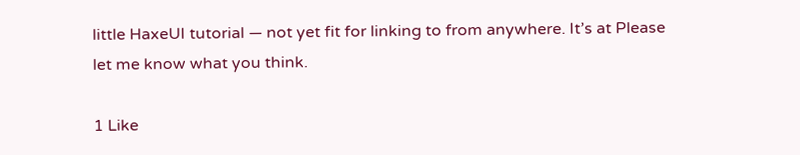little HaxeUI tutorial — not yet fit for linking to from anywhere. It’s at Please let me know what you think.

1 Like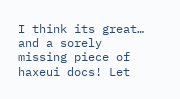I think its great… and a sorely missing piece of haxeui docs! Let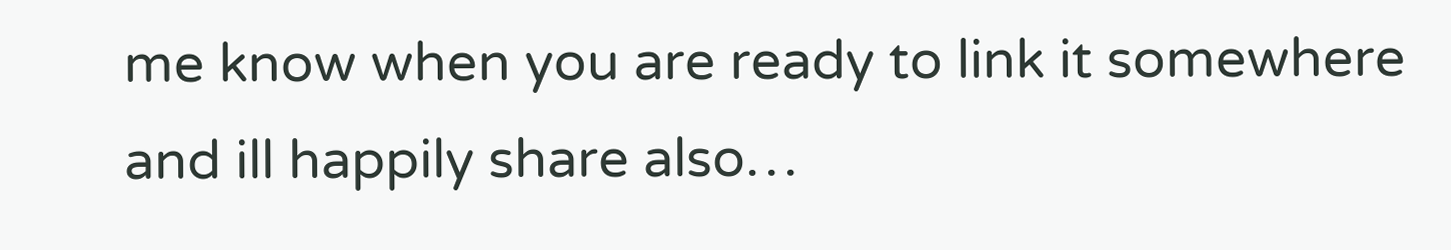me know when you are ready to link it somewhere and ill happily share also…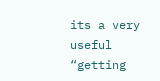its a very useful “getting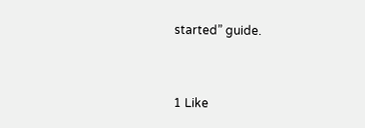started” guide.


1 Like